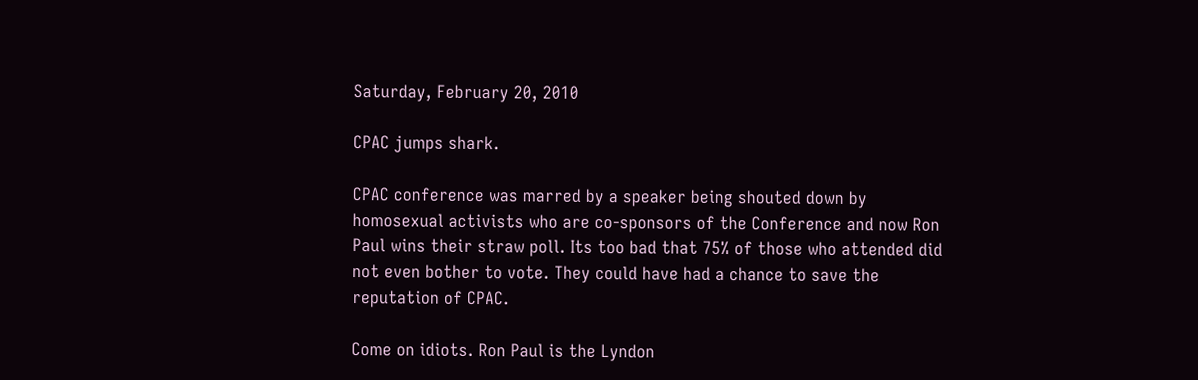Saturday, February 20, 2010

CPAC jumps shark.

CPAC conference was marred by a speaker being shouted down by homosexual activists who are co-sponsors of the Conference and now Ron Paul wins their straw poll. Its too bad that 75% of those who attended did not even bother to vote. They could have had a chance to save the reputation of CPAC.

Come on idiots. Ron Paul is the Lyndon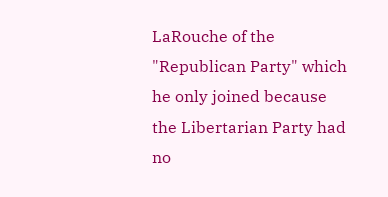LaRouche of the "Republican Party" which he only joined because the Libertarian Party had no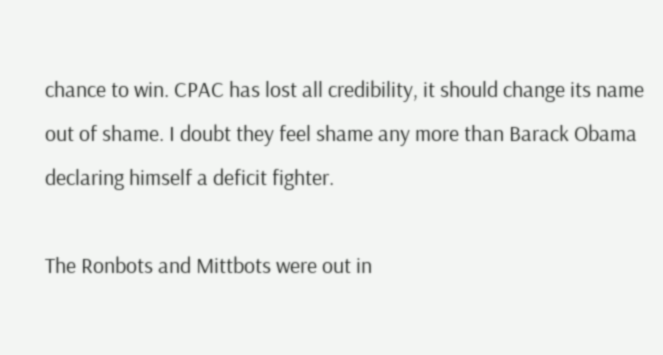chance to win. CPAC has lost all credibility, it should change its name out of shame. I doubt they feel shame any more than Barack Obama declaring himself a deficit fighter.

The Ronbots and Mittbots were out in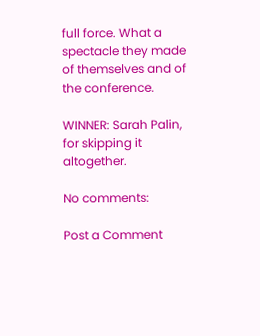full force. What a spectacle they made of themselves and of the conference.

WINNER: Sarah Palin, for skipping it altogether.

No comments:

Post a Comment